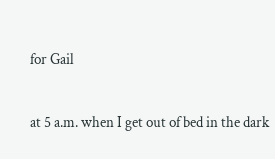for Gail

at 5 a.m. when I get out of bed in the dark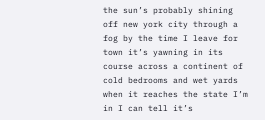the sun’s probably shining off new york city through a fog by the time I leave for town it’s yawning in its course across a continent of cold bedrooms and wet yards when it reaches the state I’m in I can tell it’s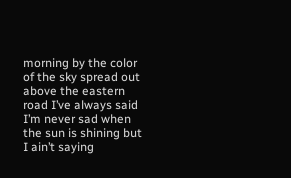morning by the color of the sky spread out above the eastern road I’ve always said I’m never sad when the sun is shining but I ain’t saying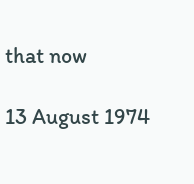that now

13 August 1974